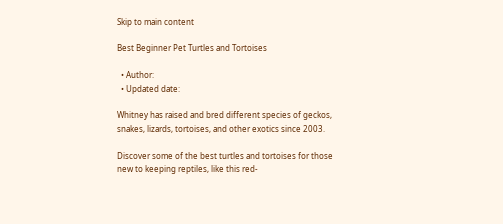Skip to main content

Best Beginner Pet Turtles and Tortoises

  • Author:
  • Updated date:

Whitney has raised and bred different species of geckos, snakes, lizards, tortoises, and other exotics since 2003.

Discover some of the best turtles and tortoises for those new to keeping reptiles, like this red-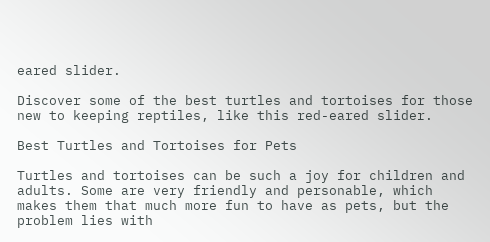eared slider.

Discover some of the best turtles and tortoises for those new to keeping reptiles, like this red-eared slider.

Best Turtles and Tortoises for Pets

Turtles and tortoises can be such a joy for children and adults. Some are very friendly and personable, which makes them that much more fun to have as pets, but the problem lies with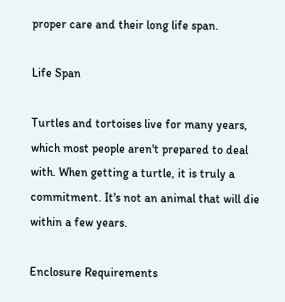proper care and their long life span.

Life Span

Turtles and tortoises live for many years, which most people aren't prepared to deal with. When getting a turtle, it is truly a commitment. It's not an animal that will die within a few years.

Enclosure Requirements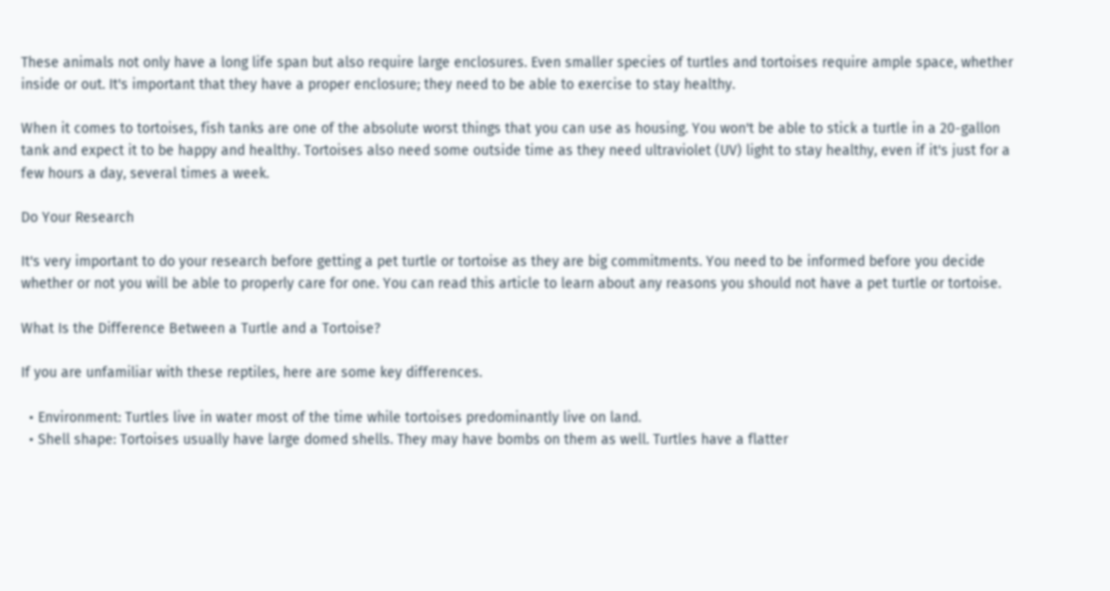These animals not only have a long life span but also require large enclosures. Even smaller species of turtles and tortoises require ample space, whether inside or out. It's important that they have a proper enclosure; they need to be able to exercise to stay healthy.

When it comes to tortoises, fish tanks are one of the absolute worst things that you can use as housing. You won't be able to stick a turtle in a 20-gallon tank and expect it to be happy and healthy. Tortoises also need some outside time as they need ultraviolet (UV) light to stay healthy, even if it's just for a few hours a day, several times a week.

Do Your Research

It's very important to do your research before getting a pet turtle or tortoise as they are big commitments. You need to be informed before you decide whether or not you will be able to properly care for one. You can read this article to learn about any reasons you should not have a pet turtle or tortoise.

What Is the Difference Between a Turtle and a Tortoise?

If you are unfamiliar with these reptiles, here are some key differences.

  • Environment: Turtles live in water most of the time while tortoises predominantly live on land.
  • Shell shape: Tortoises usually have large domed shells. They may have bombs on them as well. Turtles have a flatter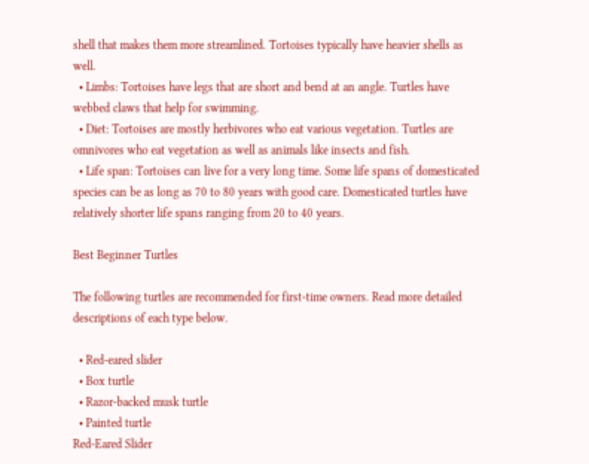shell that makes them more streamlined. Tortoises typically have heavier shells as well.
  • Limbs: Tortoises have legs that are short and bend at an angle. Turtles have webbed claws that help for swimming.
  • Diet: Tortoises are mostly herbivores who eat various vegetation. Turtles are omnivores who eat vegetation as well as animals like insects and fish.
  • Life span: Tortoises can live for a very long time. Some life spans of domesticated species can be as long as 70 to 80 years with good care. Domesticated turtles have relatively shorter life spans ranging from 20 to 40 years.

Best Beginner Turtles

The following turtles are recommended for first-time owners. Read more detailed descriptions of each type below.

  • Red-eared slider
  • Box turtle
  • Razor-backed musk turtle
  • Painted turtle
Red-Eared Slider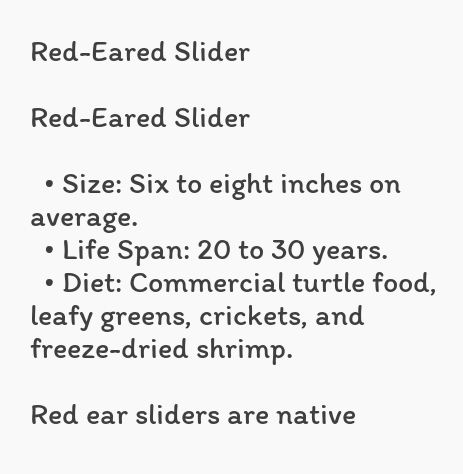Red-Eared Slider

Red-Eared Slider

  • Size: Six to eight inches on average.
  • Life Span: 20 to 30 years.
  • Diet: Commercial turtle food, leafy greens, crickets, and freeze-dried shrimp.

Red ear sliders are native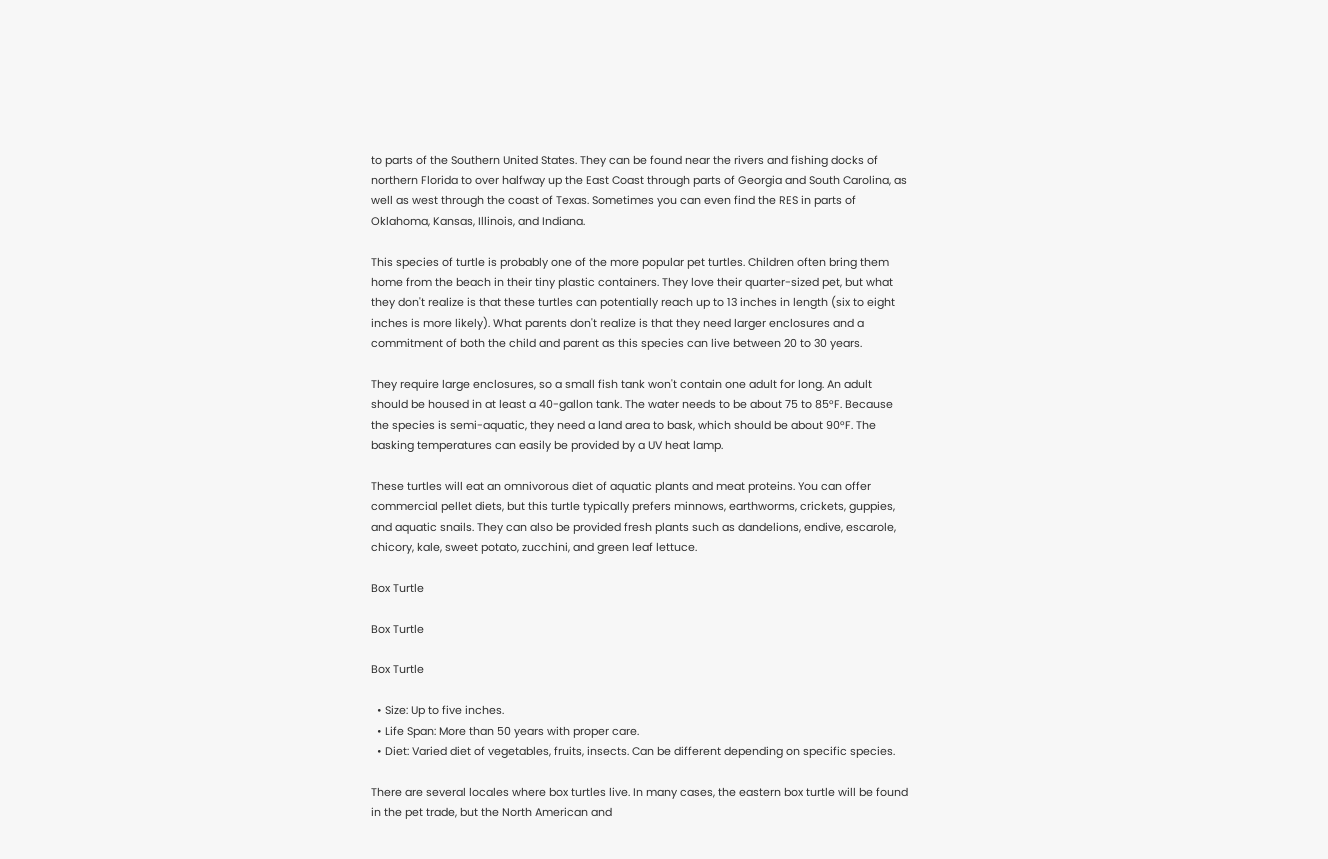to parts of the Southern United States. They can be found near the rivers and fishing docks of northern Florida to over halfway up the East Coast through parts of Georgia and South Carolina, as well as west through the coast of Texas. Sometimes you can even find the RES in parts of Oklahoma, Kansas, Illinois, and Indiana.

This species of turtle is probably one of the more popular pet turtles. Children often bring them home from the beach in their tiny plastic containers. They love their quarter-sized pet, but what they don't realize is that these turtles can potentially reach up to 13 inches in length (six to eight inches is more likely). What parents don't realize is that they need larger enclosures and a commitment of both the child and parent as this species can live between 20 to 30 years.

They require large enclosures, so a small fish tank won't contain one adult for long. An adult should be housed in at least a 40-gallon tank. The water needs to be about 75 to 85°F. Because the species is semi-aquatic, they need a land area to bask, which should be about 90°F. The basking temperatures can easily be provided by a UV heat lamp.

These turtles will eat an omnivorous diet of aquatic plants and meat proteins. You can offer commercial pellet diets, but this turtle typically prefers minnows, earthworms, crickets, guppies, and aquatic snails. They can also be provided fresh plants such as dandelions, endive, escarole, chicory, kale, sweet potato, zucchini, and green leaf lettuce.

Box Turtle

Box Turtle

Box Turtle

  • Size: Up to five inches.
  • Life Span: More than 50 years with proper care.
  • Diet: Varied diet of vegetables, fruits, insects. Can be different depending on specific species.

There are several locales where box turtles live. In many cases, the eastern box turtle will be found in the pet trade, but the North American and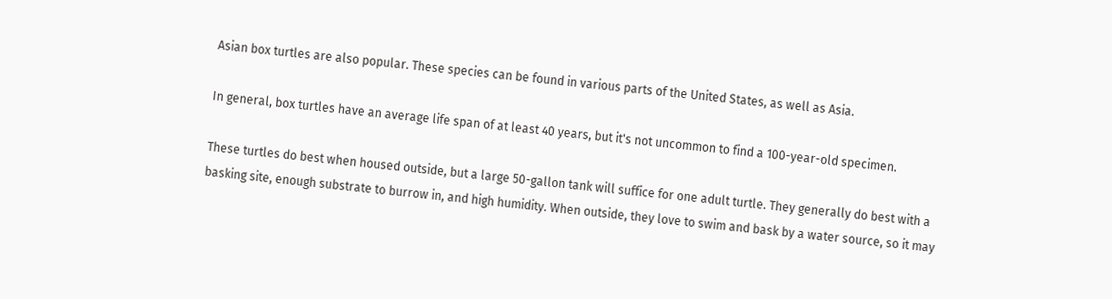Asian box turtles are also popular. These species can be found in various parts of the United States, as well as Asia.

In general, box turtles have an average life span of at least 40 years, but it's not uncommon to find a 100-year-old specimen.

These turtles do best when housed outside, but a large 50-gallon tank will suffice for one adult turtle. They generally do best with a basking site, enough substrate to burrow in, and high humidity. When outside, they love to swim and bask by a water source, so it may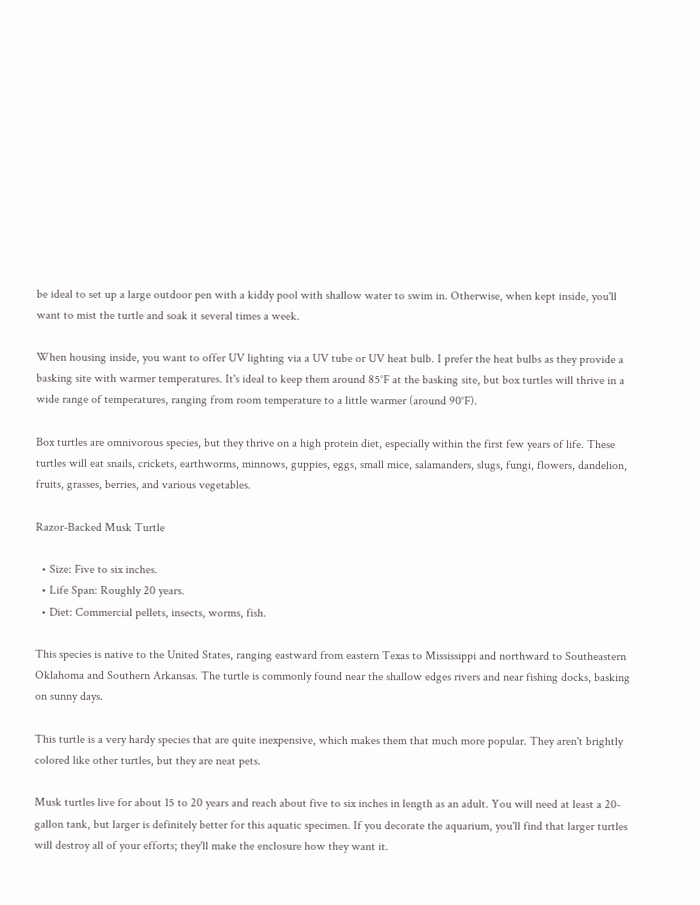be ideal to set up a large outdoor pen with a kiddy pool with shallow water to swim in. Otherwise, when kept inside, you'll want to mist the turtle and soak it several times a week.

When housing inside, you want to offer UV lighting via a UV tube or UV heat bulb. I prefer the heat bulbs as they provide a basking site with warmer temperatures. It's ideal to keep them around 85°F at the basking site, but box turtles will thrive in a wide range of temperatures, ranging from room temperature to a little warmer (around 90°F).

Box turtles are omnivorous species, but they thrive on a high protein diet, especially within the first few years of life. These turtles will eat snails, crickets, earthworms, minnows, guppies, eggs, small mice, salamanders, slugs, fungi, flowers, dandelion, fruits, grasses, berries, and various vegetables.

Razor-Backed Musk Turtle

  • Size: Five to six inches.
  • Life Span: Roughly 20 years.
  • Diet: Commercial pellets, insects, worms, fish.

This species is native to the United States, ranging eastward from eastern Texas to Mississippi and northward to Southeastern Oklahoma and Southern Arkansas. The turtle is commonly found near the shallow edges rivers and near fishing docks, basking on sunny days.

This turtle is a very hardy species that are quite inexpensive, which makes them that much more popular. They aren't brightly colored like other turtles, but they are neat pets.

Musk turtles live for about 15 to 20 years and reach about five to six inches in length as an adult. You will need at least a 20-gallon tank, but larger is definitely better for this aquatic specimen. If you decorate the aquarium, you'll find that larger turtles will destroy all of your efforts; they'll make the enclosure how they want it.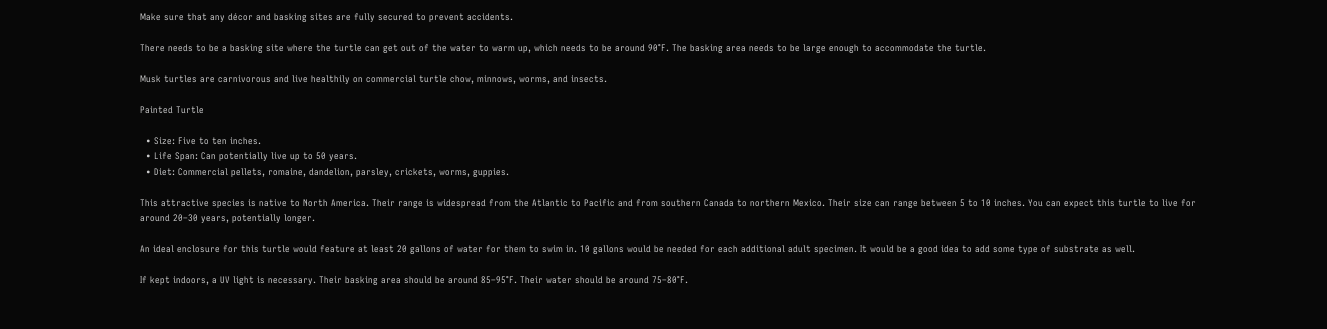Make sure that any décor and basking sites are fully secured to prevent accidents.

There needs to be a basking site where the turtle can get out of the water to warm up, which needs to be around 90°F. The basking area needs to be large enough to accommodate the turtle.

Musk turtles are carnivorous and live healthily on commercial turtle chow, minnows, worms, and insects.

Painted Turtle

  • Size: Five to ten inches.
  • Life Span: Can potentially live up to 50 years.
  • Diet: Commercial pellets, romaine, dandelion, parsley, crickets, worms, guppies.

This attractive species is native to North America. Their range is widespread from the Atlantic to Pacific and from southern Canada to northern Mexico. Their size can range between 5 to 10 inches. You can expect this turtle to live for around 20–30 years, potentially longer.

An ideal enclosure for this turtle would feature at least 20 gallons of water for them to swim in. 10 gallons would be needed for each additional adult specimen. It would be a good idea to add some type of substrate as well.

If kept indoors, a UV light is necessary. Their basking area should be around 85–95°F. Their water should be around 75–80°F.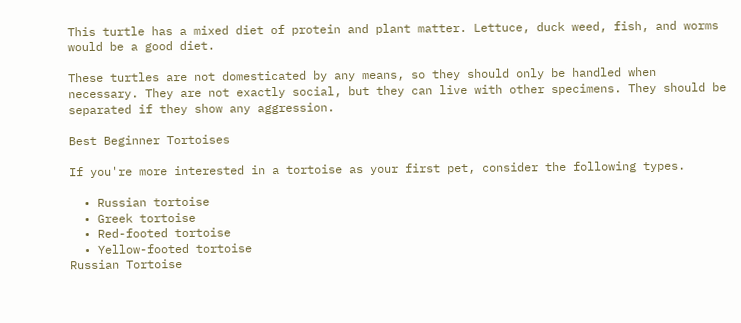This turtle has a mixed diet of protein and plant matter. Lettuce, duck weed, fish, and worms would be a good diet.

These turtles are not domesticated by any means, so they should only be handled when necessary. They are not exactly social, but they can live with other specimens. They should be separated if they show any aggression.

Best Beginner Tortoises

If you're more interested in a tortoise as your first pet, consider the following types.

  • Russian tortoise
  • Greek tortoise
  • Red-footed tortoise
  • Yellow-footed tortoise
Russian Tortoise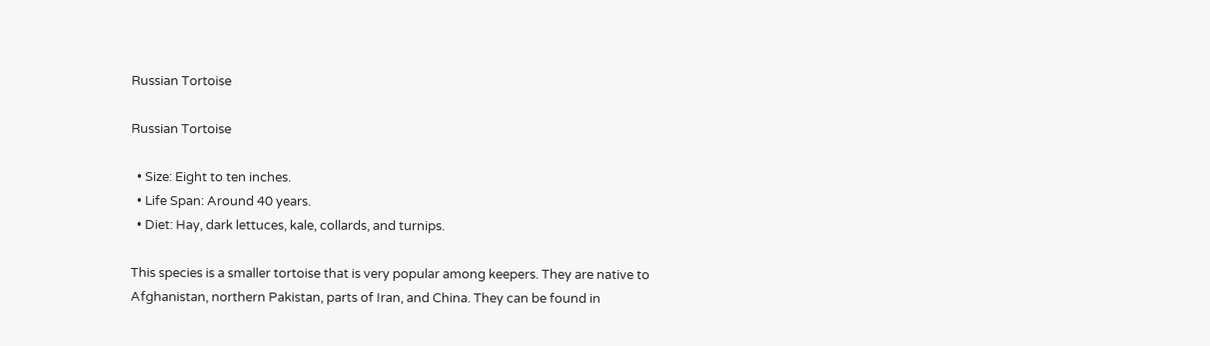Russian Tortoise

Russian Tortoise

  • Size: Eight to ten inches.
  • Life Span: Around 40 years.
  • Diet: Hay, dark lettuces, kale, collards, and turnips.

This species is a smaller tortoise that is very popular among keepers. They are native to Afghanistan, northern Pakistan, parts of Iran, and China. They can be found in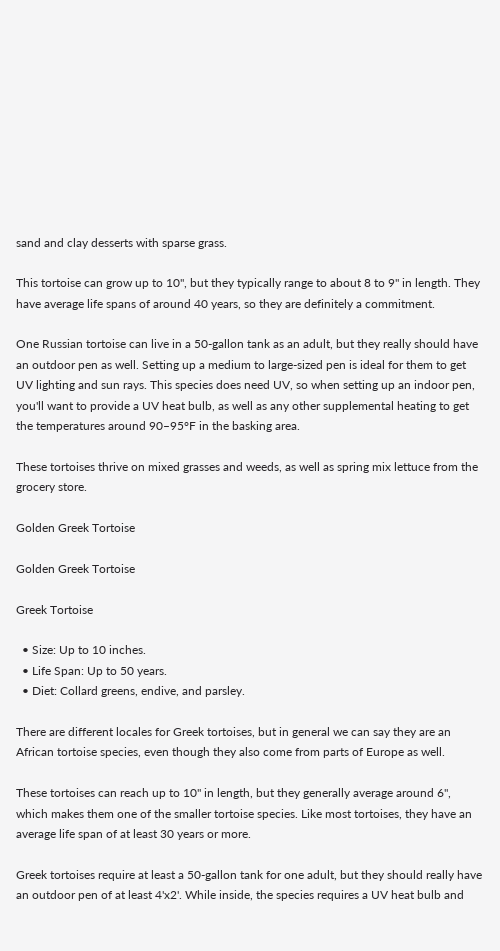sand and clay desserts with sparse grass.

This tortoise can grow up to 10", but they typically range to about 8 to 9" in length. They have average life spans of around 40 years, so they are definitely a commitment.

One Russian tortoise can live in a 50-gallon tank as an adult, but they really should have an outdoor pen as well. Setting up a medium to large-sized pen is ideal for them to get UV lighting and sun rays. This species does need UV, so when setting up an indoor pen, you'll want to provide a UV heat bulb, as well as any other supplemental heating to get the temperatures around 90–95°F in the basking area.

These tortoises thrive on mixed grasses and weeds, as well as spring mix lettuce from the grocery store.

Golden Greek Tortoise

Golden Greek Tortoise

Greek Tortoise

  • Size: Up to 10 inches.
  • Life Span: Up to 50 years.
  • Diet: Collard greens, endive, and parsley.

There are different locales for Greek tortoises, but in general we can say they are an African tortoise species, even though they also come from parts of Europe as well.

These tortoises can reach up to 10" in length, but they generally average around 6", which makes them one of the smaller tortoise species. Like most tortoises, they have an average life span of at least 30 years or more.

Greek tortoises require at least a 50-gallon tank for one adult, but they should really have an outdoor pen of at least 4'x2'. While inside, the species requires a UV heat bulb and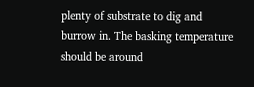plenty of substrate to dig and burrow in. The basking temperature should be around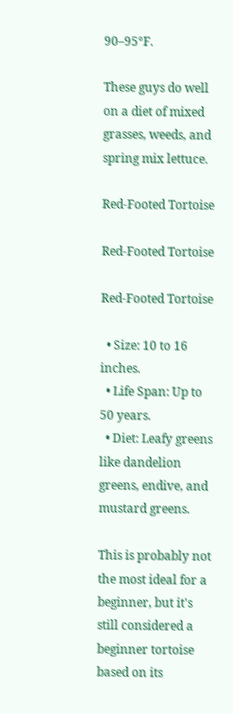90–95°F.

These guys do well on a diet of mixed grasses, weeds, and spring mix lettuce.

Red-Footed Tortoise

Red-Footed Tortoise

Red-Footed Tortoise

  • Size: 10 to 16 inches.
  • Life Span: Up to 50 years.
  • Diet: Leafy greens like dandelion greens, endive, and mustard greens.

This is probably not the most ideal for a beginner, but it's still considered a beginner tortoise based on its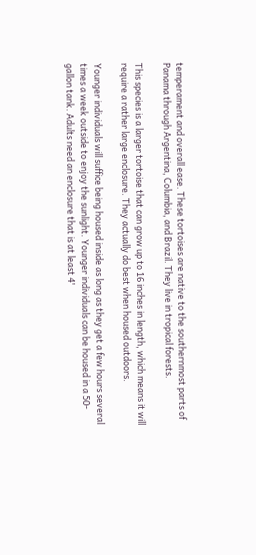temperament and overall ease. These tortoises are native to the southernmost parts of Panama through Argentina, Columbia, and Brazil. They live in tropical forests.

This species is a larger tortoise that can grow up to 16 inches in length, which means it will require a rather large enclosure. They actually do best when housed outdoors.

Younger individuals will suffice being housed inside as long as they get a few hours several times a week outside to enjoy the sunlight. Younger individuals can be housed in a 50-gallon tank. Adults need an enclosure that is at least 4'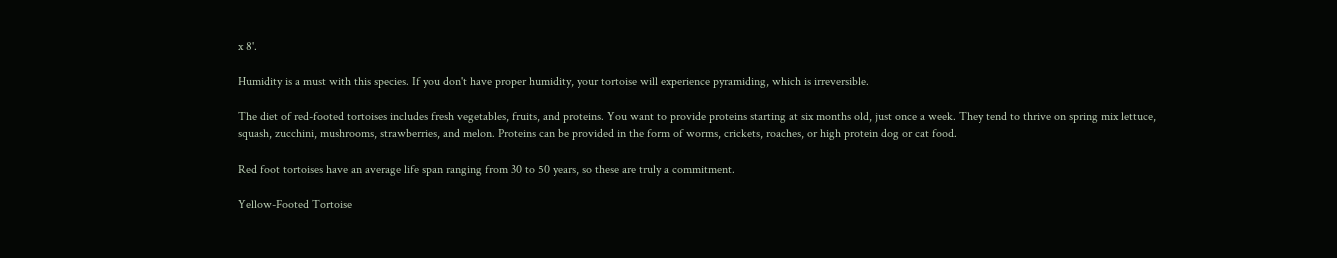x 8'.

Humidity is a must with this species. If you don't have proper humidity, your tortoise will experience pyramiding, which is irreversible.

The diet of red-footed tortoises includes fresh vegetables, fruits, and proteins. You want to provide proteins starting at six months old, just once a week. They tend to thrive on spring mix lettuce, squash, zucchini, mushrooms, strawberries, and melon. Proteins can be provided in the form of worms, crickets, roaches, or high protein dog or cat food.

Red foot tortoises have an average life span ranging from 30 to 50 years, so these are truly a commitment.

Yellow-Footed Tortoise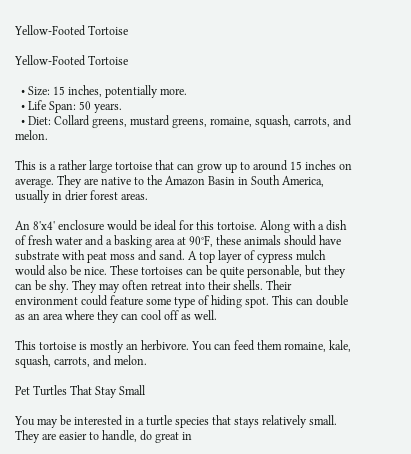Yellow-Footed Tortoise

Yellow-Footed Tortoise

  • Size: 15 inches, potentially more.
  • Life Span: 50 years.
  • Diet: Collard greens, mustard greens, romaine, squash, carrots, and melon.

This is a rather large tortoise that can grow up to around 15 inches on average. They are native to the Amazon Basin in South America, usually in drier forest areas.

An 8'x4' enclosure would be ideal for this tortoise. Along with a dish of fresh water and a basking area at 90°F, these animals should have substrate with peat moss and sand. A top layer of cypress mulch would also be nice. These tortoises can be quite personable, but they can be shy. They may often retreat into their shells. Their environment could feature some type of hiding spot. This can double as an area where they can cool off as well.

This tortoise is mostly an herbivore. You can feed them romaine, kale, squash, carrots, and melon.

Pet Turtles That Stay Small

You may be interested in a turtle species that stays relatively small. They are easier to handle, do great in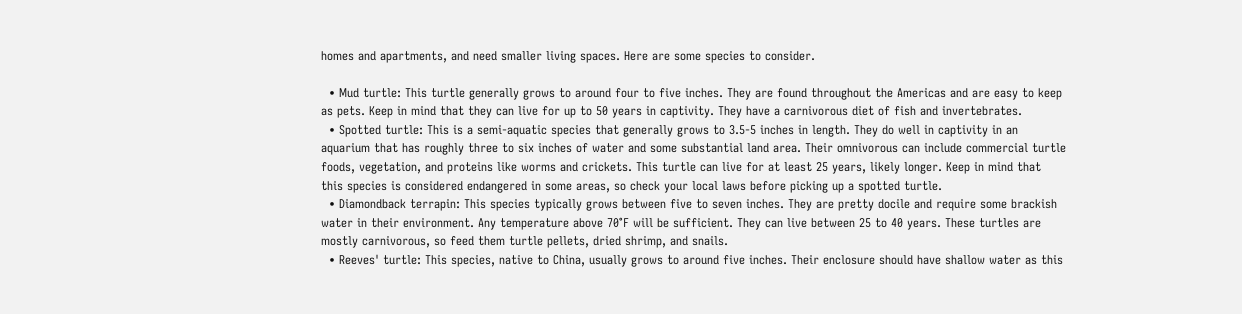homes and apartments, and need smaller living spaces. Here are some species to consider.

  • Mud turtle: This turtle generally grows to around four to five inches. They are found throughout the Americas and are easy to keep as pets. Keep in mind that they can live for up to 50 years in captivity. They have a carnivorous diet of fish and invertebrates.
  • Spotted turtle: This is a semi-aquatic species that generally grows to 3.5-5 inches in length. They do well in captivity in an aquarium that has roughly three to six inches of water and some substantial land area. Their omnivorous can include commercial turtle foods, vegetation, and proteins like worms and crickets. This turtle can live for at least 25 years, likely longer. Keep in mind that this species is considered endangered in some areas, so check your local laws before picking up a spotted turtle.
  • Diamondback terrapin: This species typically grows between five to seven inches. They are pretty docile and require some brackish water in their environment. Any temperature above 70°F will be sufficient. They can live between 25 to 40 years. These turtles are mostly carnivorous, so feed them turtle pellets, dried shrimp, and snails.
  • Reeves' turtle: This species, native to China, usually grows to around five inches. Their enclosure should have shallow water as this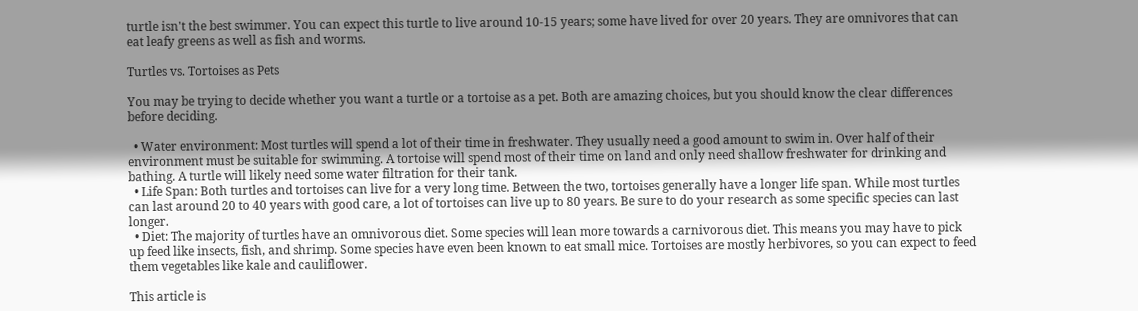turtle isn't the best swimmer. You can expect this turtle to live around 10-15 years; some have lived for over 20 years. They are omnivores that can eat leafy greens as well as fish and worms.

Turtles vs. Tortoises as Pets

You may be trying to decide whether you want a turtle or a tortoise as a pet. Both are amazing choices, but you should know the clear differences before deciding.

  • Water environment: Most turtles will spend a lot of their time in freshwater. They usually need a good amount to swim in. Over half of their environment must be suitable for swimming. A tortoise will spend most of their time on land and only need shallow freshwater for drinking and bathing. A turtle will likely need some water filtration for their tank.
  • Life Span: Both turtles and tortoises can live for a very long time. Between the two, tortoises generally have a longer life span. While most turtles can last around 20 to 40 years with good care, a lot of tortoises can live up to 80 years. Be sure to do your research as some specific species can last longer.
  • Diet: The majority of turtles have an omnivorous diet. Some species will lean more towards a carnivorous diet. This means you may have to pick up feed like insects, fish, and shrimp. Some species have even been known to eat small mice. Tortoises are mostly herbivores, so you can expect to feed them vegetables like kale and cauliflower.

This article is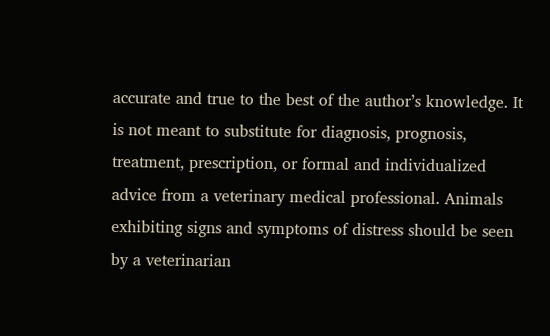accurate and true to the best of the author’s knowledge. It is not meant to substitute for diagnosis, prognosis, treatment, prescription, or formal and individualized advice from a veterinary medical professional. Animals exhibiting signs and symptoms of distress should be seen by a veterinarian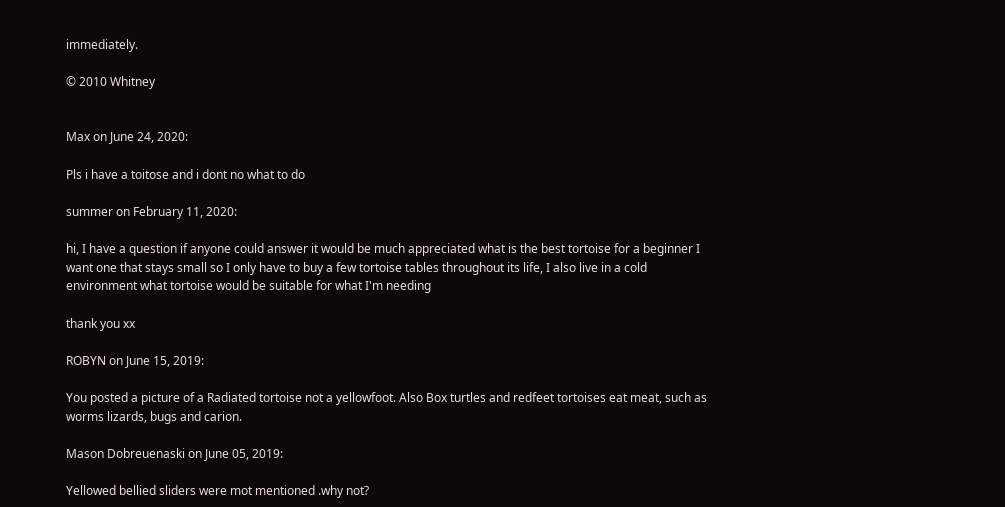immediately.

© 2010 Whitney


Max on June 24, 2020:

Pls i have a toitose and i dont no what to do

summer on February 11, 2020:

hi, I have a question if anyone could answer it would be much appreciated what is the best tortoise for a beginner I want one that stays small so I only have to buy a few tortoise tables throughout its life, I also live in a cold environment what tortoise would be suitable for what I'm needing

thank you xx

ROBYN on June 15, 2019:

You posted a picture of a Radiated tortoise not a yellowfoot. Also Box turtles and redfeet tortoises eat meat, such as worms lizards, bugs and carion.

Mason Dobreuenaski on June 05, 2019:

Yellowed bellied sliders were mot mentioned .why not?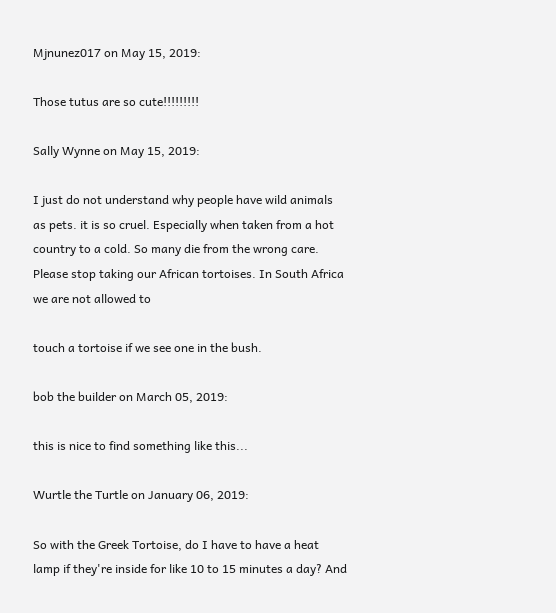Mjnunez017 on May 15, 2019:

Those tutus are so cute!!!!!!!!!

Sally Wynne on May 15, 2019:

I just do not understand why people have wild animals as pets. it is so cruel. Especially when taken from a hot country to a cold. So many die from the wrong care. Please stop taking our African tortoises. In South Africa we are not allowed to

touch a tortoise if we see one in the bush.

bob the builder on March 05, 2019:

this is nice to find something like this...

Wurtle the Turtle on January 06, 2019:

So with the Greek Tortoise, do I have to have a heat lamp if they're inside for like 10 to 15 minutes a day? And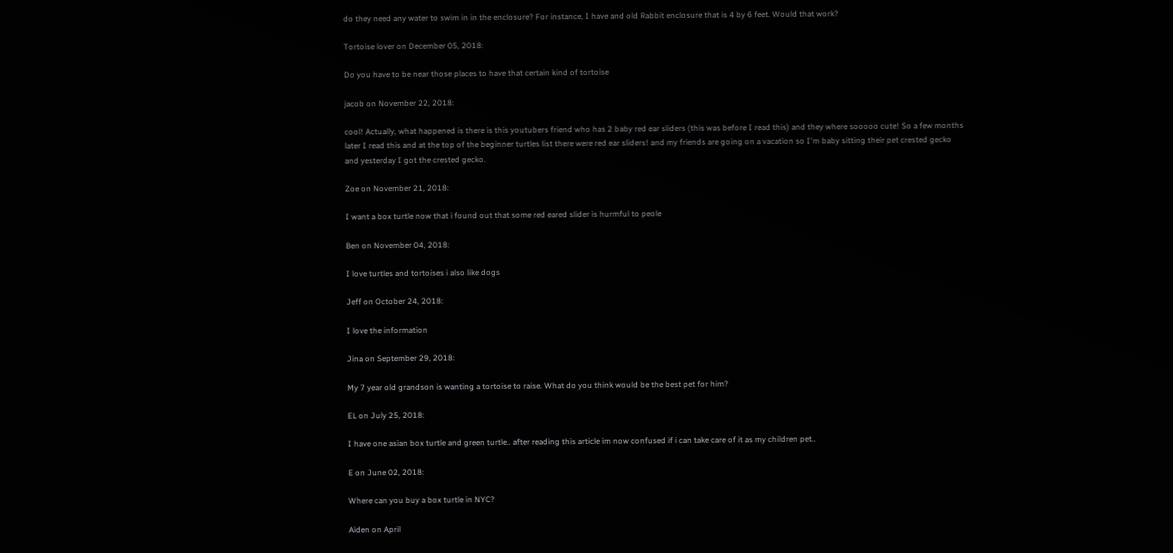do they need any water to swim in in the enclosure? For instance, I have and old Rabbit enclosure that is 4 by 6 feet. Would that work?

Tortoise lover on December 05, 2018:

Do you have to be near those places to have that certain kind of tortoise

jacob on November 22, 2018:

cool! Actually, what happened is there is this youtubers friend who has 2 baby red ear sliders (this was before I read this) and they where sooooo cute! So a few months later I read this and at the top of the beginner turtles list there were red ear sliders! and my friends are going on a vacation so I'm baby sitting their pet crested gecko and yesterday I got the crested gecko.

Zoe on November 21, 2018:

I want a box turtle now that i found out that some red eared slider is hurmful to peole

Ben on November 04, 2018:

I love turtles and tortoises i also like dogs

Jeff on October 24, 2018:

I love the information

Jina on September 29, 2018:

My 7 year old grandson is wanting a tortoise to raise. What do you think would be the best pet for him?

EL on July 25, 2018:

I have one asian box turtle and green turtle.. after reading this article im now confused if i can take care of it as my children pet..

E on June 02, 2018:

Where can you buy a box turtle in NYC?

Aiden on April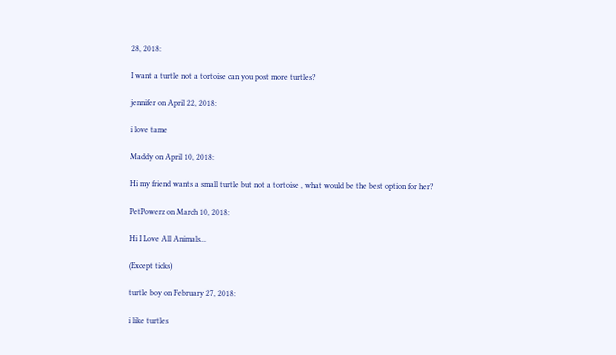28, 2018:

I want a turtle not a tortoise can you post more turtles?

jennifer on April 22, 2018:

i love tame

Maddy on April 10, 2018:

Hi my friend wants a small turtle but not a tortoise , what would be the best option for her?

PetPowerz on March 10, 2018:

Hi I Love All Animals...

(Except ticks)

turtle boy on February 27, 2018:

i like turtles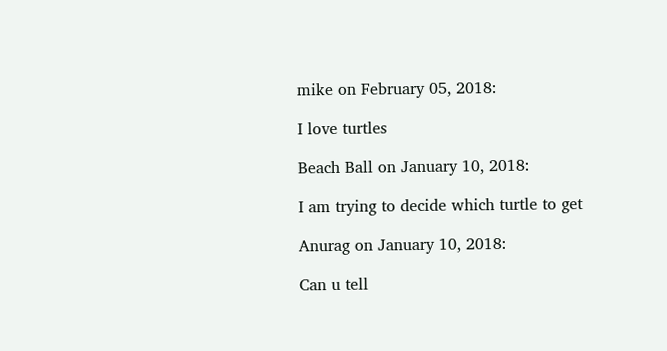mike on February 05, 2018:

I love turtles

Beach Ball on January 10, 2018:

I am trying to decide which turtle to get

Anurag on January 10, 2018:

Can u tell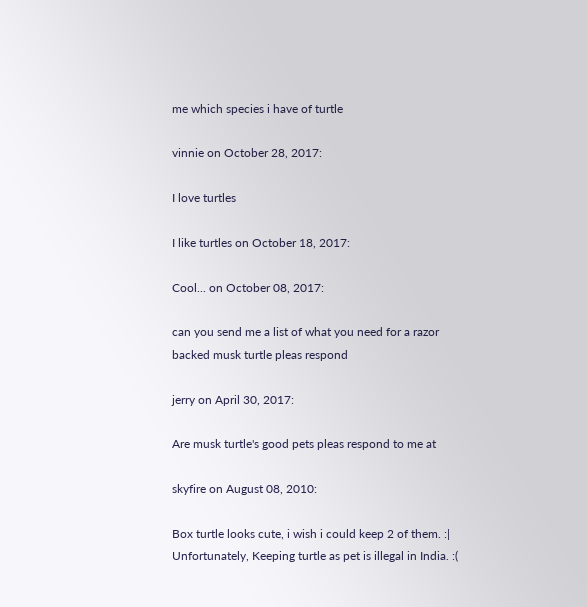me which species i have of turtle

vinnie on October 28, 2017:

I love turtles

I like turtles on October 18, 2017:

Cool... on October 08, 2017:

can you send me a list of what you need for a razor backed musk turtle pleas respond

jerry on April 30, 2017:

Are musk turtle's good pets pleas respond to me at

skyfire on August 08, 2010:

Box turtle looks cute, i wish i could keep 2 of them. :| Unfortunately, Keeping turtle as pet is illegal in India. :(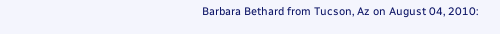Barbara Bethard from Tucson, Az on August 04, 2010: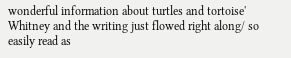wonderful information about turtles and tortoise' Whitney and the writing just flowed right along/ so easily read as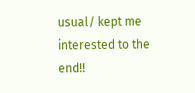usual/ kept me interested to the end!!